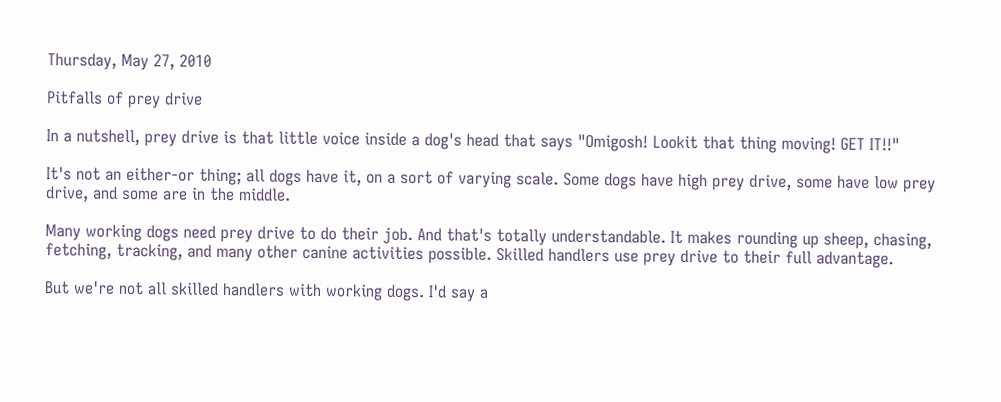Thursday, May 27, 2010

Pitfalls of prey drive

In a nutshell, prey drive is that little voice inside a dog's head that says "Omigosh! Lookit that thing moving! GET IT!!"

It's not an either-or thing; all dogs have it, on a sort of varying scale. Some dogs have high prey drive, some have low prey drive, and some are in the middle.

Many working dogs need prey drive to do their job. And that's totally understandable. It makes rounding up sheep, chasing, fetching, tracking, and many other canine activities possible. Skilled handlers use prey drive to their full advantage.

But we're not all skilled handlers with working dogs. I'd say a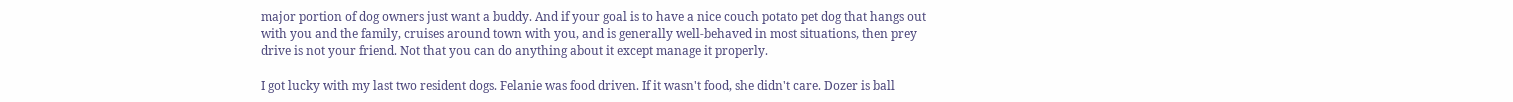major portion of dog owners just want a buddy. And if your goal is to have a nice couch potato pet dog that hangs out with you and the family, cruises around town with you, and is generally well-behaved in most situations, then prey drive is not your friend. Not that you can do anything about it except manage it properly.

I got lucky with my last two resident dogs. Felanie was food driven. If it wasn't food, she didn't care. Dozer is ball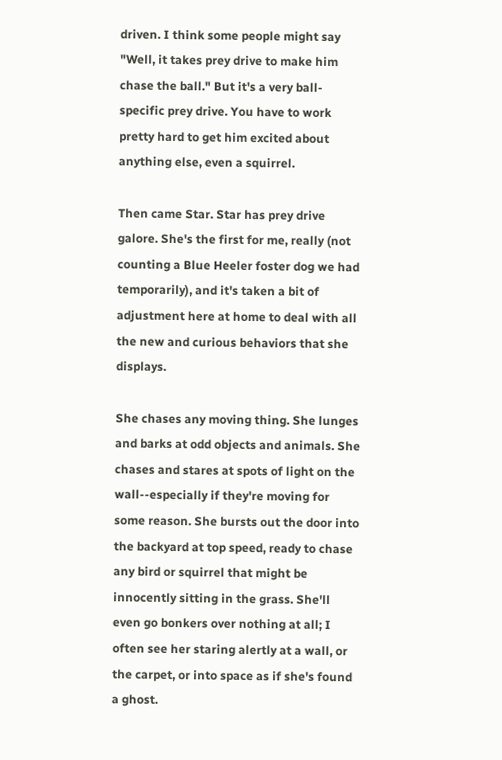driven. I think some people might say "Well, it takes prey drive to make him chase the ball." But it's a very ball-specific prey drive. You have to work pretty hard to get him excited about anything else, even a squirrel.

Then came Star. Star has prey drive galore. She's the first for me, really (not counting a Blue Heeler foster dog we had temporarily), and it's taken a bit of adjustment here at home to deal with all the new and curious behaviors that she displays.

She chases any moving thing. She lunges and barks at odd objects and animals. She chases and stares at spots of light on the wall--especially if they're moving for some reason. She bursts out the door into the backyard at top speed, ready to chase any bird or squirrel that might be innocently sitting in the grass. She'll even go bonkers over nothing at all; I often see her staring alertly at a wall, or the carpet, or into space as if she's found a ghost.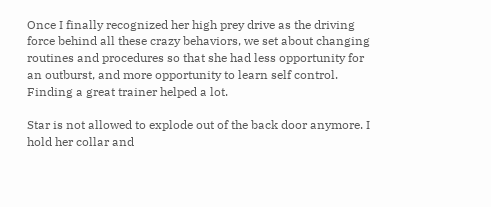Once I finally recognized her high prey drive as the driving force behind all these crazy behaviors, we set about changing routines and procedures so that she had less opportunity for an outburst, and more opportunity to learn self control. Finding a great trainer helped a lot.

Star is not allowed to explode out of the back door anymore. I hold her collar and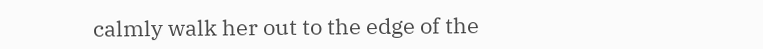calmly walk her out to the edge of the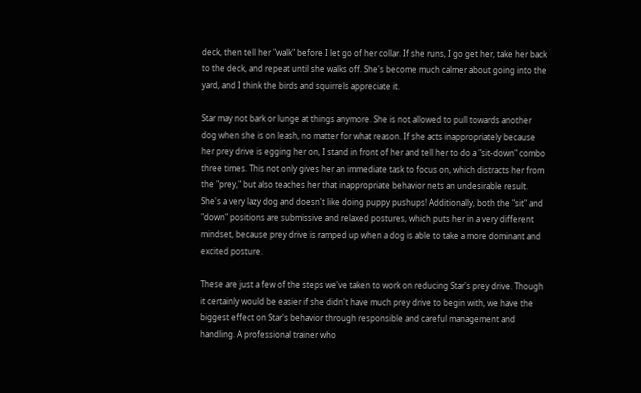deck, then tell her "walk" before I let go of her collar. If she runs, I go get her, take her back to the deck, and repeat until she walks off. She's become much calmer about going into the yard, and I think the birds and squirrels appreciate it.

Star may not bark or lunge at things anymore. She is not allowed to pull towards another dog when she is on leash, no matter for what reason. If she acts inappropriately because her prey drive is egging her on, I stand in front of her and tell her to do a "sit-down" combo three times. This not only gives her an immediate task to focus on, which distracts her from the "prey," but also teaches her that inappropriate behavior nets an undesirable result. She's a very lazy dog and doesn't like doing puppy pushups! Additionally, both the "sit" and "down" positions are submissive and relaxed postures, which puts her in a very different mindset, because prey drive is ramped up when a dog is able to take a more dominant and excited posture.

These are just a few of the steps we've taken to work on reducing Star's prey drive. Though it certainly would be easier if she didn't have much prey drive to begin with, we have the biggest effect on Star's behavior through responsible and careful management and handling. A professional trainer who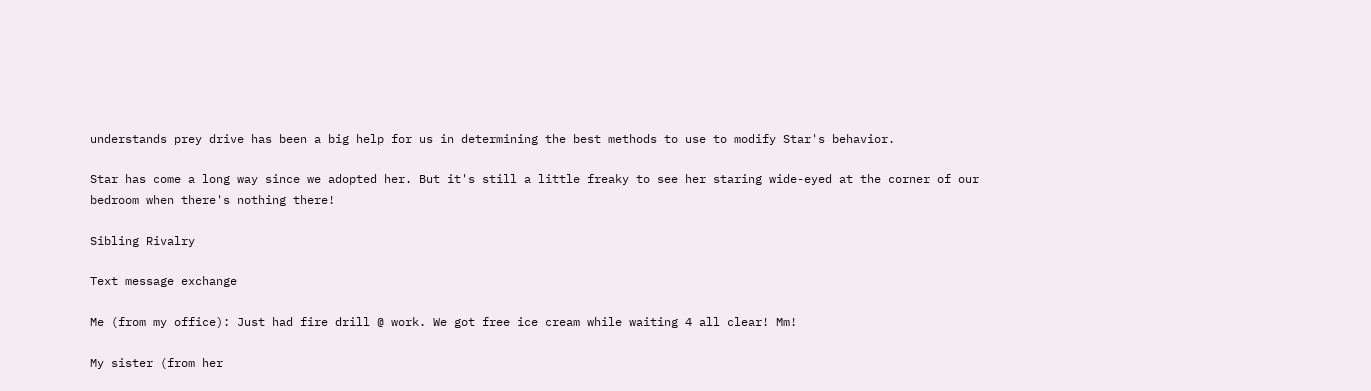understands prey drive has been a big help for us in determining the best methods to use to modify Star's behavior.

Star has come a long way since we adopted her. But it's still a little freaky to see her staring wide-eyed at the corner of our bedroom when there's nothing there!

Sibling Rivalry

Text message exchange

Me (from my office): Just had fire drill @ work. We got free ice cream while waiting 4 all clear! Mm!

My sister (from her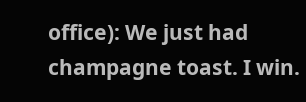office): We just had champagne toast. I win.